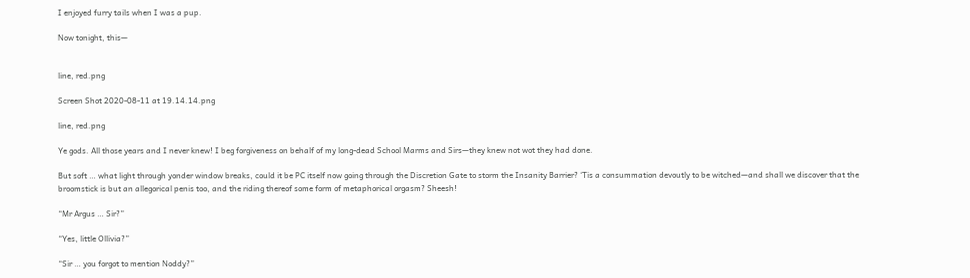I enjoyed furry tails when I was a pup.

Now tonight, this—


line, red.png

Screen Shot 2020-08-11 at 19.14.14.png

line, red.png

Ye gods. All those years and I never knew! I beg forgiveness on behalf of my long-dead School Marms and Sirs—they knew not wot they had done.

But soft … what light through yonder window breaks, could it be PC itself now going through the Discretion Gate to storm the Insanity Barrier? ‘Tis a consummation devoutly to be witched—and shall we discover that the broomstick is but an allegorical penis too, and the riding thereof some form of metaphorical orgasm? Sheesh!

“Mr Argus … Sir?”

“Yes, little Ollivia?”

“Sir … you forgot to mention Noddy?”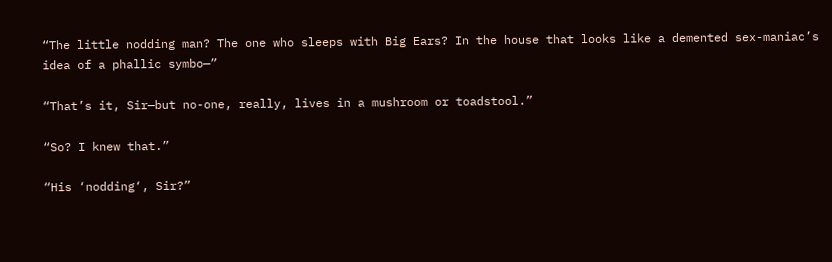“The little nodding man? The one who sleeps with Big Ears? In the house that looks like a demented sex-maniac’s idea of a phallic symbo—”

“That’s it, Sir—but no-one, really, lives in a mushroom or toadstool.”

“So? I knew that.”

“His ‘nodding‘, Sir?”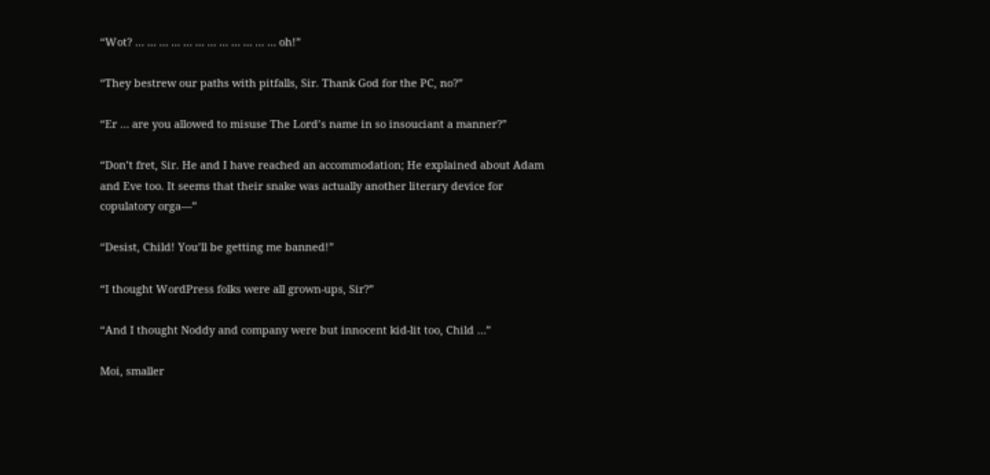“Wot? … … … … … … … … … … … … oh!”

“They bestrew our paths with pitfalls, Sir. Thank God for the PC, no?”

“Er … are you allowed to misuse The Lord’s name in so insouciant a manner?”

“Don’t fret, Sir. He and I have reached an accommodation; He explained about Adam and Eve too. It seems that their snake was actually another literary device for copulatory orga—”

“Desist, Child! You’ll be getting me banned!”

“I thought WordPress folks were all grown-ups, Sir?”

“And I thought Noddy and company were but innocent kid-lit too, Child …”

Moi, smaller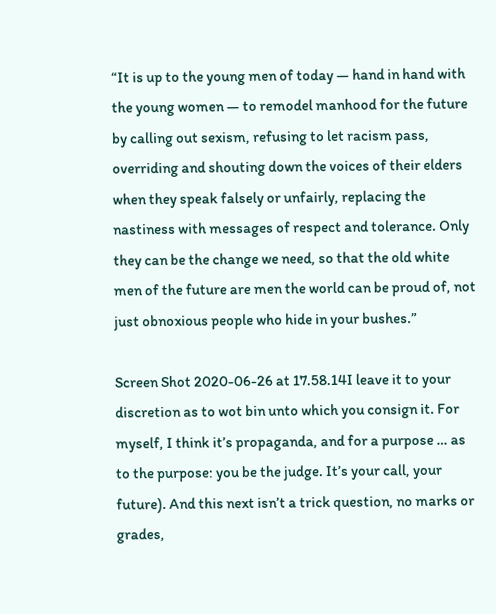“It is up to the young men of today — hand in hand with the young women — to remodel manhood for the future by calling out sexism, refusing to let racism pass, overriding and shouting down the voices of their elders when they speak falsely or unfairly, replacing the nastiness with messages of respect and tolerance. Only they can be the change we need, so that the old white men of the future are men the world can be proud of, not just obnoxious people who hide in your bushes.”

Screen Shot 2020-06-26 at 17.58.14I leave it to your discretion as to wot bin unto which you consign it. For myself, I think it’s propaganda, and for a purpose … as to the purpose: you be the judge. It’s your call, your future). And this next isn’t a trick question, no marks or grades,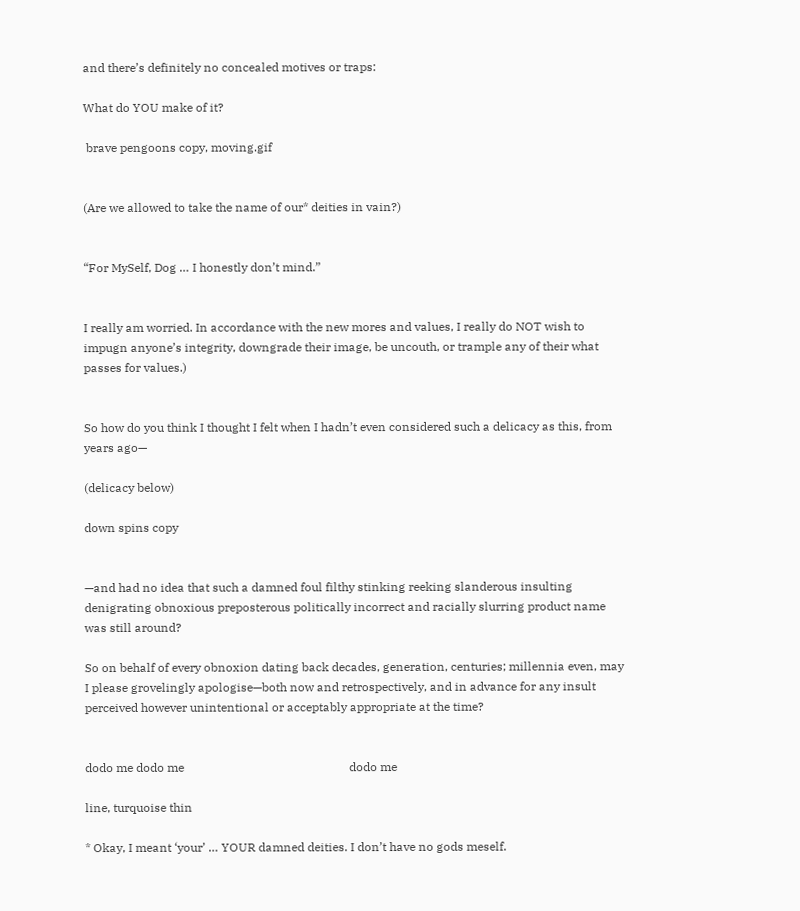and there’s definitely no concealed motives or traps:

What do YOU make of it?

 brave pengoons copy, moving.gif


(Are we allowed to take the name of our* deities in vain?)


“For MySelf, Dog … I honestly don’t mind.”


I really am worried. In accordance with the new mores and values, I really do NOT wish to impugn anyone’s integrity, downgrade their image, be uncouth, or trample any of their what passes for values.)


So how do you think I thought I felt when I hadn’t even considered such a delicacy as this, from years ago—

(delicacy below)

down spins copy


—and had no idea that such a damned foul filthy stinking reeking slanderous insulting denigrating obnoxious preposterous politically incorrect and racially slurring product name was still around?

So on behalf of every obnoxion dating back decades, generation, centuries; millennia even, may I please grovelingly apologise—both now and retrospectively, and in advance for any insult perceived however unintentional or acceptably appropriate at the time?


dodo me dodo me                                                       dodo me

line, turquoise thin

* Okay, I meant ‘your’ … YOUR damned deities. I don’t have no gods meself.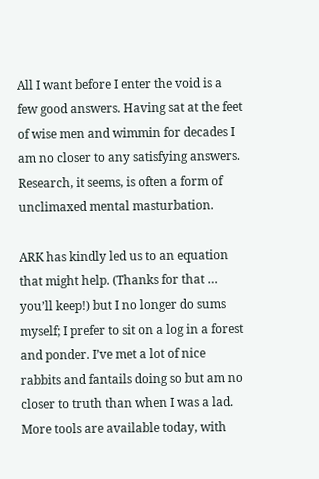All I want before I enter the void is a few good answers. Having sat at the feet of wise men and wimmin for decades I am no closer to any satisfying answers. Research, it seems, is often a form of unclimaxed mental masturbation.

ARK has kindly led us to an equation that might help. (Thanks for that … you’ll keep!) but I no longer do sums myself; I prefer to sit on a log in a forest and ponder. I’ve met a lot of nice rabbits and fantails doing so but am no closer to truth than when I was a lad. More tools are available today, with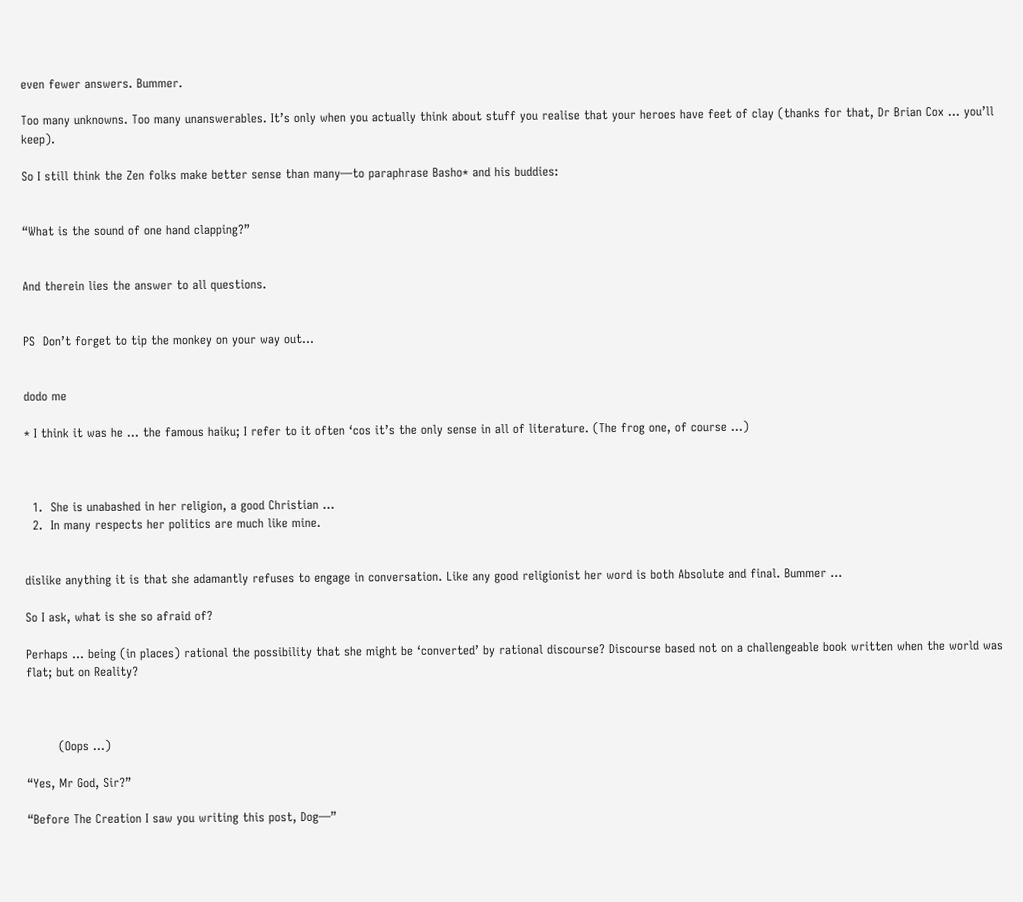even fewer answers. Bummer.

Too many unknowns. Too many unanswerables. It’s only when you actually think about stuff you realise that your heroes have feet of clay (thanks for that, Dr Brian Cox … you’ll keep).

So I still think the Zen folks make better sense than many—to paraphrase Basho* and his buddies:


“What is the sound of one hand clapping?”


And therein lies the answer to all questions.


PS  Don’t forget to tip the monkey on your way out…


dodo me

* I think it was he … the famous haiku; I refer to it often ‘cos it’s the only sense in all of literature. (The frog one, of course …)



  1.  She is unabashed in her religion, a good Christian …
  2.  In many respects her politics are much like mine.


dislike anything it is that she adamantly refuses to engage in conversation. Like any good religionist her word is both Absolute and final. Bummer …

So I ask, what is she so afraid of?

Perhaps … being (in places) rational the possibility that she might be ‘converted’ by rational discourse? Discourse based not on a challengeable book written when the world was flat; but on Reality?



        (Oops …)

“Yes, Mr God, Sir?”

“Before The Creation I saw you writing this post, Dog—”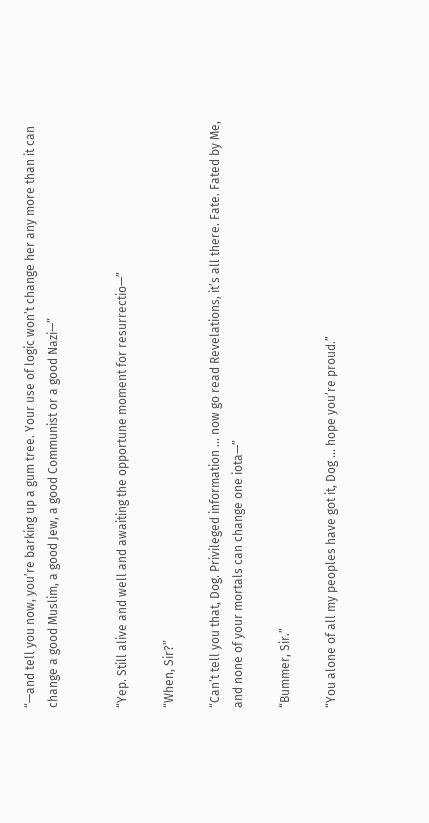“—and tell you now, you’re barking up a gum tree. Your use of logic won’t change her any more than it can change a good Muslim, a good Jew, a good Communist or a good Nazi—”


“Yep. Still alive and well and awaiting the opportune moment for resurrectio—”

“When, Sir?”

“Can’t tell you that, Dog. Privileged information … now go read Revelations, it’s all there. Fate. Fated by Me, and none of your mortals can change one iota—”

“Bummer, Sir.”

“You alone of all my peoples have got it, Dog … hope you’re proud.”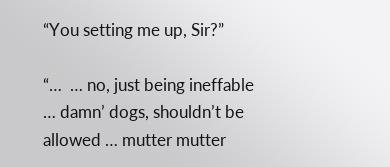“You setting me up, Sir?”

“…  … no, just being ineffable … damn’ dogs, shouldn’t be allowed … mutter mutter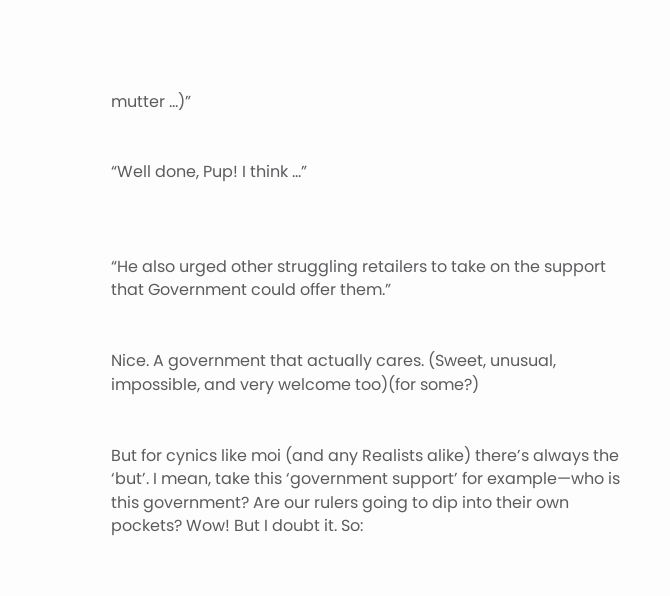mutter …)”


“Well done, Pup! I think …”



“He also urged other struggling retailers to take on the support that Government could offer them.”


Nice. A government that actually cares. (Sweet, unusual, impossible, and very welcome too)(for some?)


But for cynics like moi (and any Realists alike) there’s always the ‘but’. I mean, take this ‘government support’ for example—who is this government? Are our rulers going to dip into their own pockets? Wow! But I doubt it. So: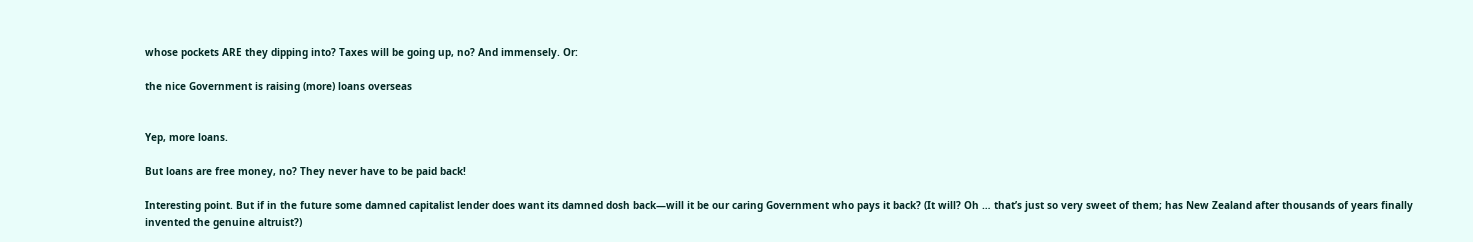whose pockets ARE they dipping into? Taxes will be going up, no? And immensely. Or:

the nice Government is raising (more) loans overseas


Yep, more loans.

But loans are free money, no? They never have to be paid back!

Interesting point. But if in the future some damned capitalist lender does want its damned dosh back—will it be our caring Government who pays it back? (It will? Oh … that’s just so very sweet of them; has New Zealand after thousands of years finally invented the genuine altruist?)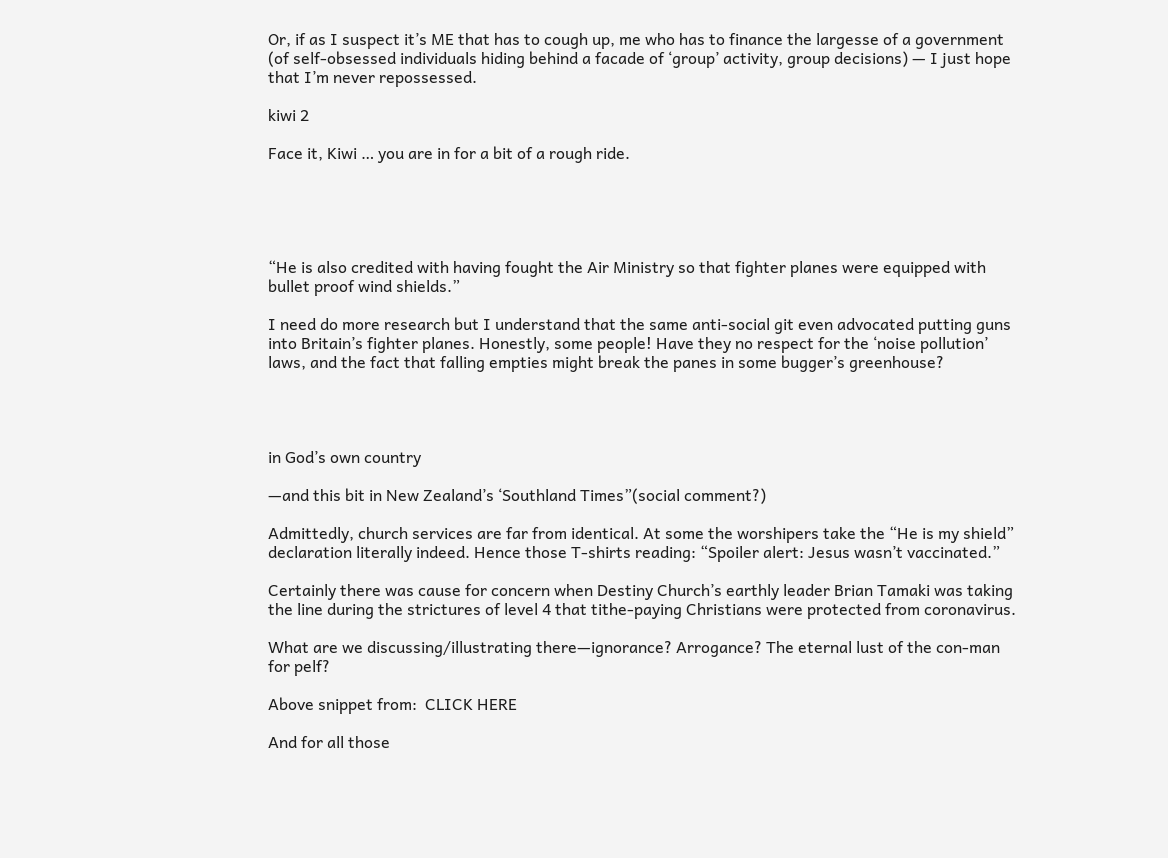Or, if as I suspect it’s ME that has to cough up, me who has to finance the largesse of a government (of self-obsessed individuals hiding behind a facade of ‘group’ activity, group decisions) — I just hope that I’m never repossessed.

kiwi 2

Face it, Kiwi … you are in for a bit of a rough ride.





“He is also credited with having fought the Air Ministry so that fighter planes were equipped with bullet proof wind shields.”

I need do more research but I understand that the same anti-social git even advocated putting guns into Britain’s fighter planes. Honestly, some people! Have they no respect for the ‘noise pollution’ laws, and the fact that falling empties might break the panes in some bugger’s greenhouse?




in God’s own country

—and this bit in New Zealand’s ‘Southland Times”(social comment?)

Admittedly, church services are far from identical. At some the worshipers take the “He is my shield” declaration literally indeed. Hence those T-shirts reading: “Spoiler alert: Jesus wasn’t vaccinated.”

Certainly there was cause for concern when Destiny Church’s earthly leader Brian Tamaki was taking the line during the strictures of level 4 that tithe-paying Christians were protected from coronavirus.

What are we discussing/illustrating there—ignorance? Arrogance? The eternal lust of the con-man for pelf?

Above snippet from:  CLICK HERE

And for all those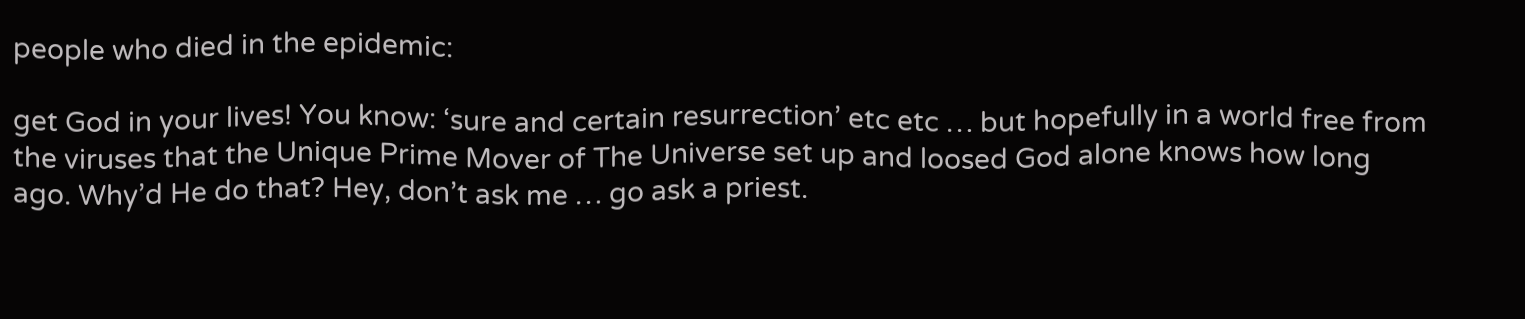people who died in the epidemic:

get God in your lives! You know: ‘sure and certain resurrection’ etc etc … but hopefully in a world free from the viruses that the Unique Prime Mover of The Universe set up and loosed God alone knows how long ago. Why’d He do that? Hey, don’t ask me … go ask a priest.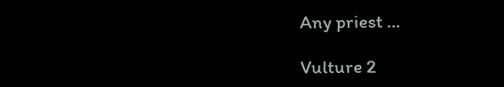Any priest …

Vulture 2